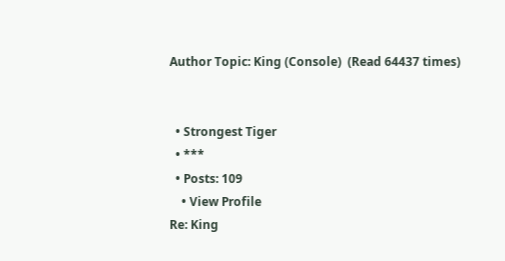Author Topic: King (Console)  (Read 64437 times)


  • Strongest Tiger
  • ***
  • Posts: 109
    • View Profile
Re: King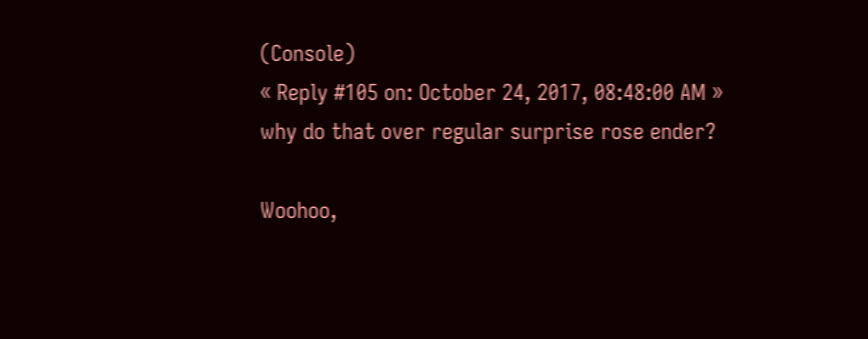(Console)
« Reply #105 on: October 24, 2017, 08:48:00 AM »
why do that over regular surprise rose ender?

Woohoo,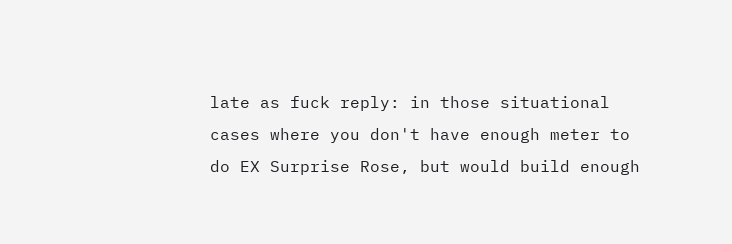late as fuck reply: in those situational cases where you don't have enough meter to do EX Surprise Rose, but would build enough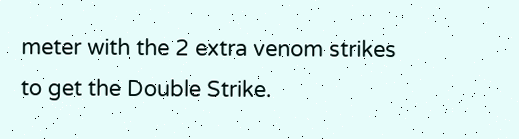meter with the 2 extra venom strikes to get the Double Strike.